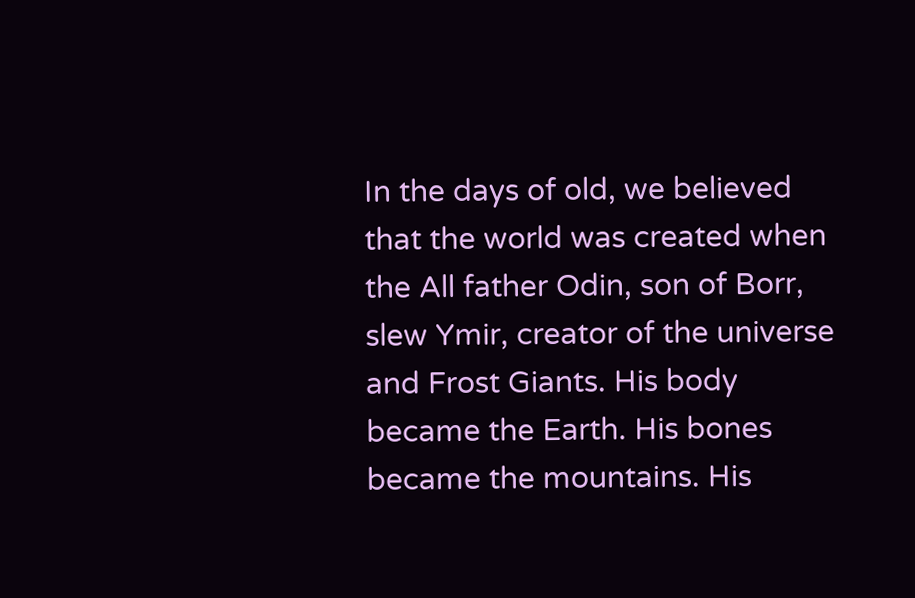In the days of old, we believed that the world was created when the All father Odin, son of Borr, slew Ymir, creator of the universe and Frost Giants. His body became the Earth. His bones became the mountains. His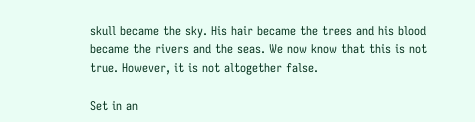skull became the sky. His hair became the trees and his blood became the rivers and the seas. We now know that this is not true. However, it is not altogether false.

Set in an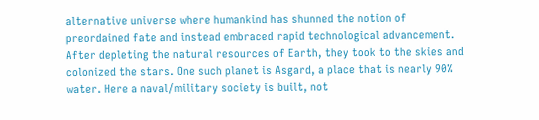alternative universe where humankind has shunned the notion of preordained fate and instead embraced rapid technological advancement. After depleting the natural resources of Earth, they took to the skies and colonized the stars. One such planet is Asgard, a place that is nearly 90% water. Here a naval/military society is built, not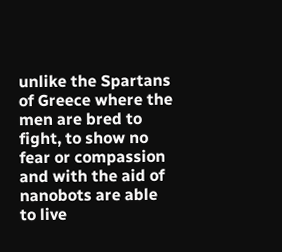unlike the Spartans of Greece where the men are bred to fight, to show no fear or compassion and with the aid of nanobots are able to live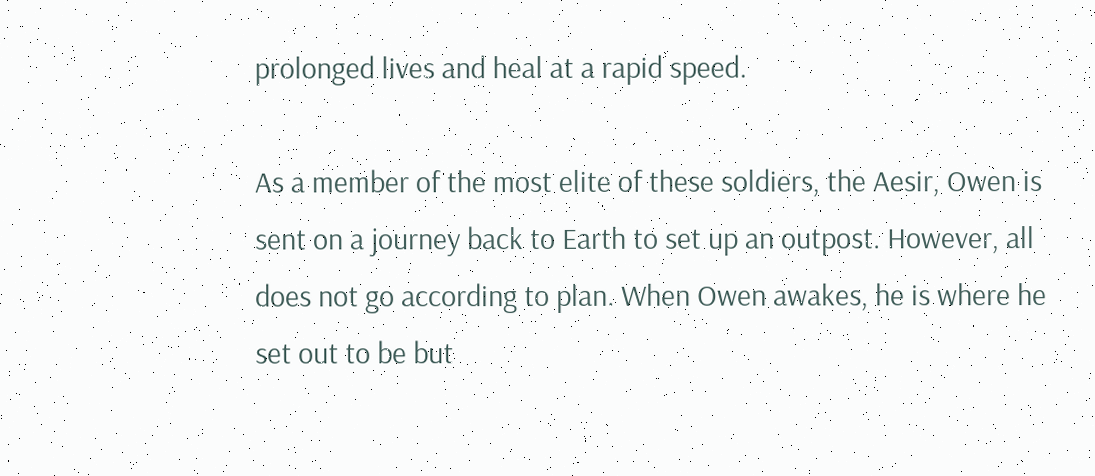prolonged lives and heal at a rapid speed.

As a member of the most elite of these soldiers, the Aesir, Owen is sent on a journey back to Earth to set up an outpost. However, all does not go according to plan. When Owen awakes, he is where he set out to be but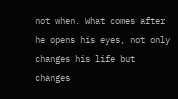not when. What comes after he opens his eyes, not only changes his life but changes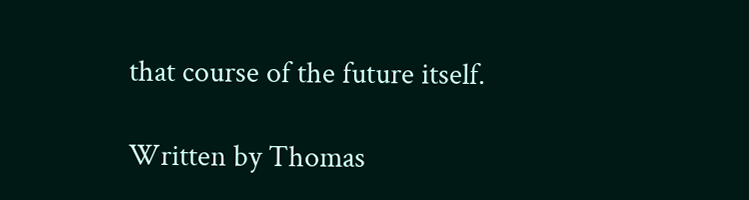that course of the future itself.

Written by Thomas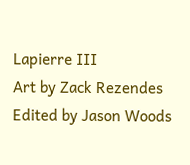Lapierre III
Art by Zack Rezendes
Edited by Jason Woods